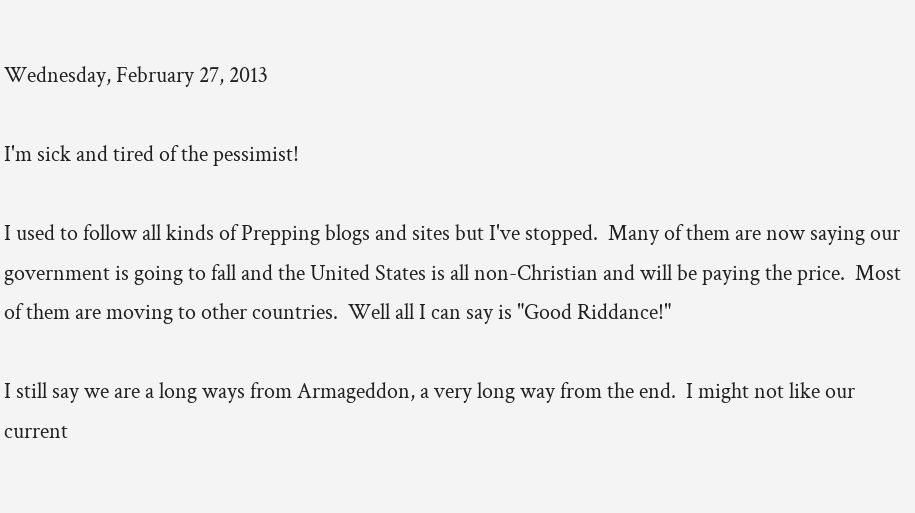Wednesday, February 27, 2013

I'm sick and tired of the pessimist!

I used to follow all kinds of Prepping blogs and sites but I've stopped.  Many of them are now saying our government is going to fall and the United States is all non-Christian and will be paying the price.  Most of them are moving to other countries.  Well all I can say is "Good Riddance!"

I still say we are a long ways from Armageddon, a very long way from the end.  I might not like our current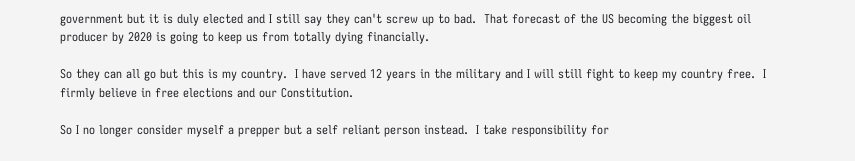government but it is duly elected and I still say they can't screw up to bad.  That forecast of the US becoming the biggest oil producer by 2020 is going to keep us from totally dying financially.

So they can all go but this is my country.  I have served 12 years in the military and I will still fight to keep my country free.  I firmly believe in free elections and our Constitution.

So I no longer consider myself a prepper but a self reliant person instead.  I take responsibility for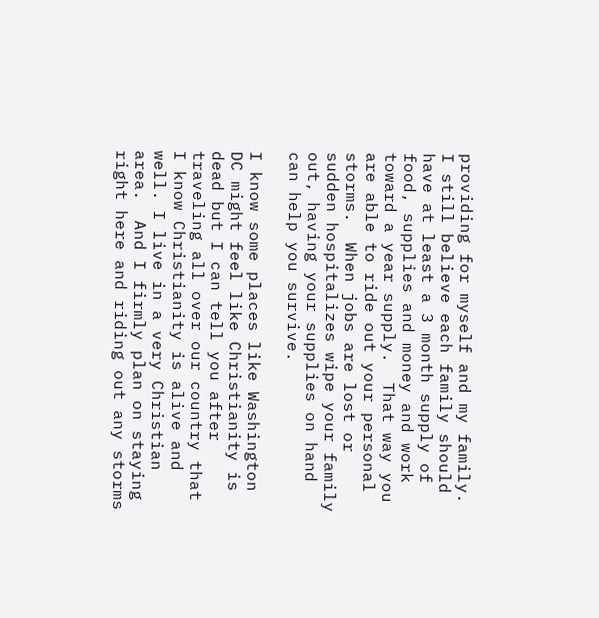providing for myself and my family.  I still believe each family should have at least a 3 month supply of food, supplies and money and work toward a year supply.  That way you are able to ride out your personal storms.  When jobs are lost or sudden hospitalizes wipe your family out, having your supplies on hand can help you survive.

I know some places like Washington DC might feel like Christianity is dead but I can tell you after traveling all over our country that I know Christianity is alive and well. I live in a very Christian area.  And I firmly plan on staying right here and riding out any storms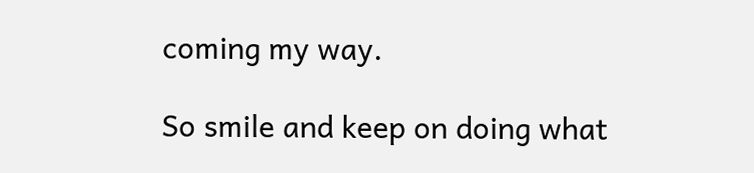coming my way.

So smile and keep on doing what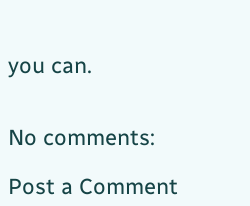you can.


No comments:

Post a Comment